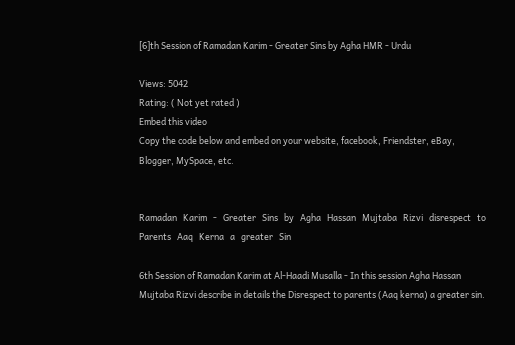[6]th Session of Ramadan Karim - Greater Sins by Agha HMR - Urdu

Views: 5042
Rating: ( Not yet rated )
Embed this video
Copy the code below and embed on your website, facebook, Friendster, eBay, Blogger, MySpace, etc.


Ramadan   Karim   -   Greater   Sins   by   Agha   Hassan   Mujtaba   Rizvi   disrespect   to   Parents   Aaq   Kerna   a   greater   Sin

6th Session of Ramadan Karim at Al-Haadi Musalla - In this session Agha Hassan Mujtaba Rizvi describe in details the Disrespect to parents (Aaq kerna) a greater sin.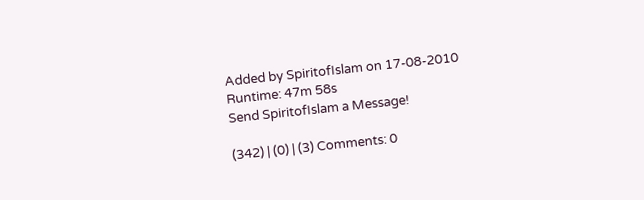Added by SpiritofIslam on 17-08-2010
Runtime: 47m 58s
Send SpiritofIslam a Message!

(342) | (0) | (3) Comments: 0